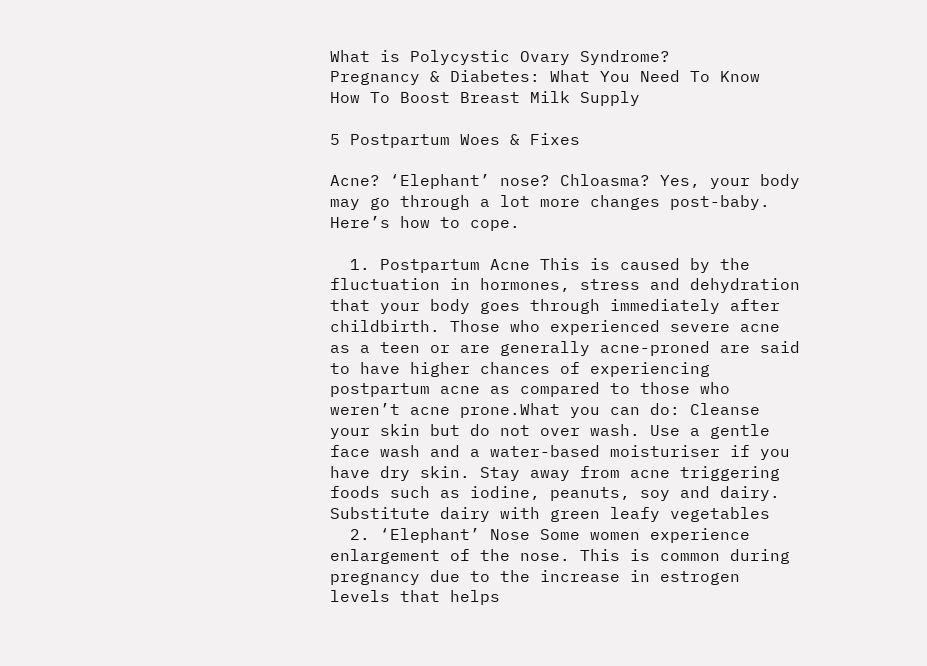What is Polycystic Ovary Syndrome?
Pregnancy & Diabetes: What You Need To Know
How To Boost Breast Milk Supply

5 Postpartum Woes & Fixes

Acne? ‘Elephant’ nose? Chloasma? Yes, your body may go through a lot more changes post-baby. Here’s how to cope.

  1. Postpartum Acne This is caused by the fluctuation in hormones, stress and dehydration that your body goes through immediately after childbirth. Those who experienced severe acne as a teen or are generally acne-proned are said to have higher chances of experiencing postpartum acne as compared to those who weren’t acne prone.What you can do: Cleanse your skin but do not over wash. Use a gentle face wash and a water-based moisturiser if you have dry skin. Stay away from acne triggering foods such as iodine, peanuts, soy and dairy. Substitute dairy with green leafy vegetables
  2. ‘Elephant’ Nose Some women experience enlargement of the nose. This is common during pregnancy due to the increase in estrogen levels that helps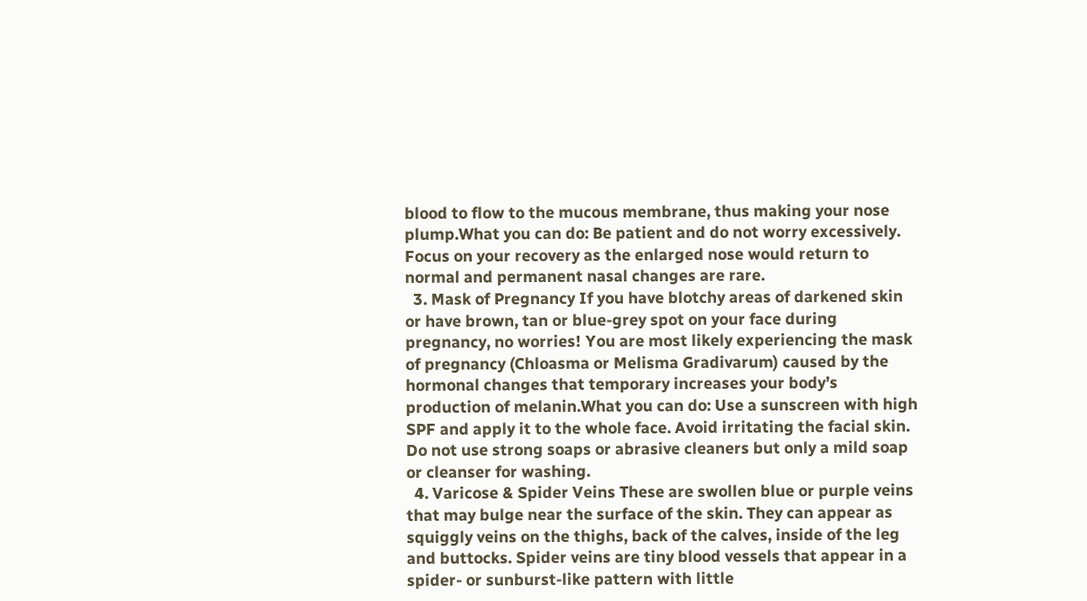blood to flow to the mucous membrane, thus making your nose plump.What you can do: Be patient and do not worry excessively. Focus on your recovery as the enlarged nose would return to normal and permanent nasal changes are rare.
  3. Mask of Pregnancy If you have blotchy areas of darkened skin or have brown, tan or blue-grey spot on your face during pregnancy, no worries! You are most likely experiencing the mask of pregnancy (Chloasma or Melisma Gradivarum) caused by the hormonal changes that temporary increases your body’s production of melanin.What you can do: Use a sunscreen with high SPF and apply it to the whole face. Avoid irritating the facial skin. Do not use strong soaps or abrasive cleaners but only a mild soap or cleanser for washing.
  4. Varicose & Spider Veins These are swollen blue or purple veins that may bulge near the surface of the skin. They can appear as squiggly veins on the thighs, back of the calves, inside of the leg and buttocks. Spider veins are tiny blood vessels that appear in a spider- or sunburst-like pattern with little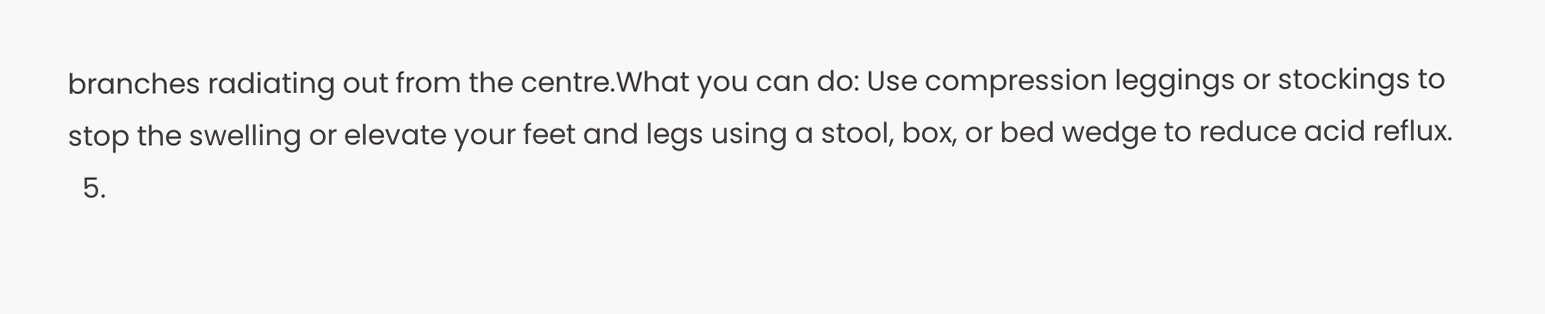branches radiating out from the centre.What you can do: Use compression leggings or stockings to stop the swelling or elevate your feet and legs using a stool, box, or bed wedge to reduce acid reflux.
  5.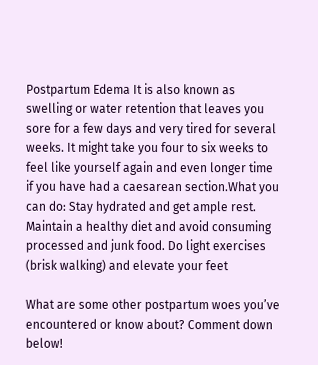Postpartum Edema It is also known as swelling or water retention that leaves you sore for a few days and very tired for several weeks. It might take you four to six weeks to feel like yourself again and even longer time if you have had a caesarean section.What you can do: Stay hydrated and get ample rest. Maintain a healthy diet and avoid consuming processed and junk food. Do light exercises (brisk walking) and elevate your feet

What are some other postpartum woes you’ve encountered or know about? Comment down below!